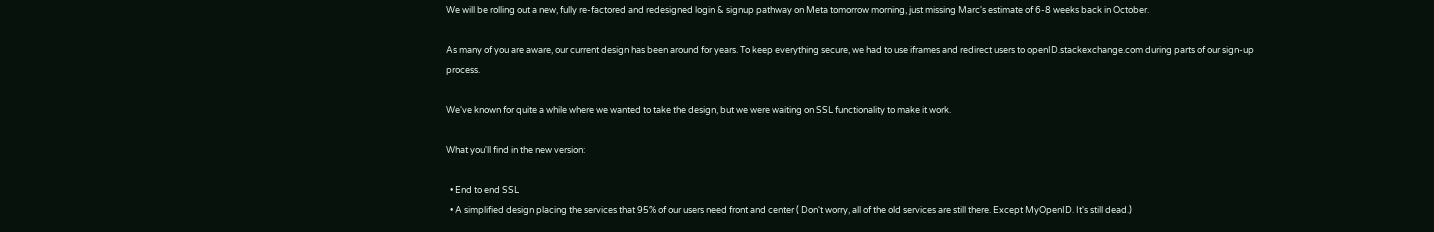We will be rolling out a new, fully re-factored and redesigned login & signup pathway on Meta tomorrow morning, just missing Marc's estimate of 6-8 weeks back in October.

As many of you are aware, our current design has been around for years. To keep everything secure, we had to use iframes and redirect users to openID.stackexchange.com during parts of our sign-up process.

We've known for quite a while where we wanted to take the design, but we were waiting on SSL functionality to make it work.

What you'll find in the new version:

  • End to end SSL
  • A simplified design placing the services that 95% of our users need front and center ( Don't worry, all of the old services are still there. Except MyOpenID. It's still dead.)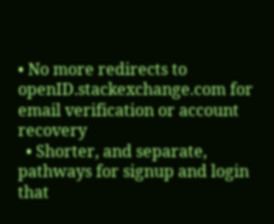• No more redirects to openID.stackexchange.com for email verification or account recovery
  • Shorter, and separate, pathways for signup and login that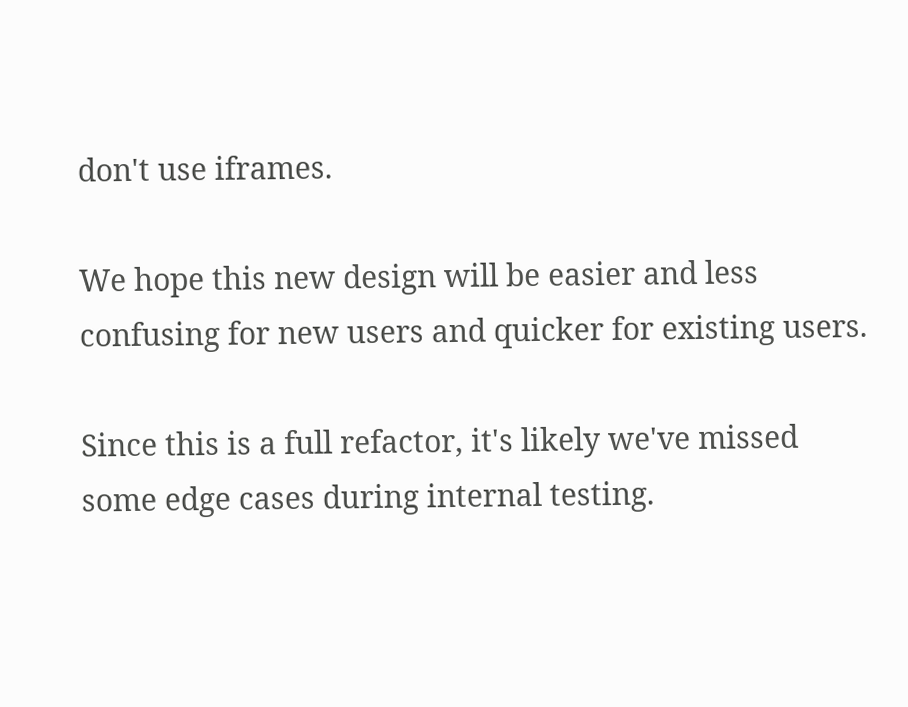don't use iframes.

We hope this new design will be easier and less confusing for new users and quicker for existing users.

Since this is a full refactor, it's likely we've missed some edge cases during internal testing.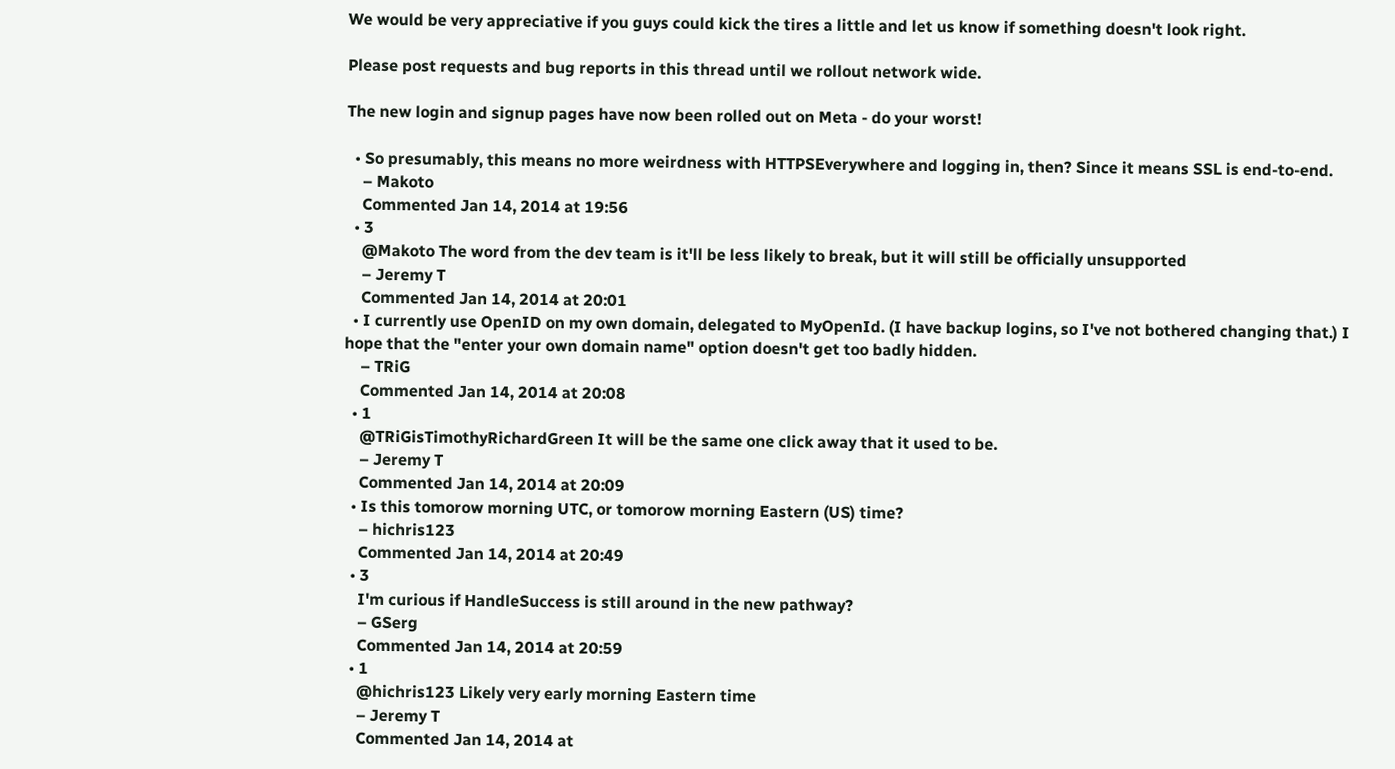We would be very appreciative if you guys could kick the tires a little and let us know if something doesn't look right.

Please post requests and bug reports in this thread until we rollout network wide.

The new login and signup pages have now been rolled out on Meta - do your worst!

  • So presumably, this means no more weirdness with HTTPSEverywhere and logging in, then? Since it means SSL is end-to-end.
    – Makoto
    Commented Jan 14, 2014 at 19:56
  • 3
    @Makoto The word from the dev team is it'll be less likely to break, but it will still be officially unsupported
    – Jeremy T
    Commented Jan 14, 2014 at 20:01
  • I currently use OpenID on my own domain, delegated to MyOpenId. (I have backup logins, so I've not bothered changing that.) I hope that the "enter your own domain name" option doesn't get too badly hidden.
    – TRiG
    Commented Jan 14, 2014 at 20:08
  • 1
    @TRiGisTimothyRichardGreen It will be the same one click away that it used to be.
    – Jeremy T
    Commented Jan 14, 2014 at 20:09
  • Is this tomorow morning UTC, or tomorow morning Eastern (US) time?
    – hichris123
    Commented Jan 14, 2014 at 20:49
  • 3
    I'm curious if HandleSuccess is still around in the new pathway?
    – GSerg
    Commented Jan 14, 2014 at 20:59
  • 1
    @hichris123 Likely very early morning Eastern time
    – Jeremy T
    Commented Jan 14, 2014 at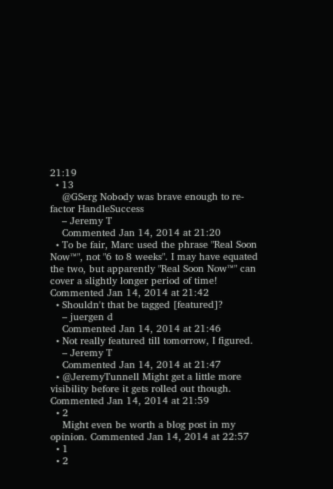21:19
  • 13
    @GSerg Nobody was brave enough to re-factor HandleSuccess
    – Jeremy T
    Commented Jan 14, 2014 at 21:20
  • To be fair, Marc used the phrase "Real Soon Now™", not "6 to 8 weeks". I may have equated the two, but apparently "Real Soon Now™" can cover a slightly longer period of time! Commented Jan 14, 2014 at 21:42
  • Shouldn't that be tagged [featured]?
    – juergen d
    Commented Jan 14, 2014 at 21:46
  • Not really featured till tomorrow, I figured.
    – Jeremy T
    Commented Jan 14, 2014 at 21:47
  • @JeremyTunnell Might get a little more visibility before it gets rolled out though. Commented Jan 14, 2014 at 21:59
  • 2
    Might even be worth a blog post in my opinion. Commented Jan 14, 2014 at 22:57
  • 1
  • 2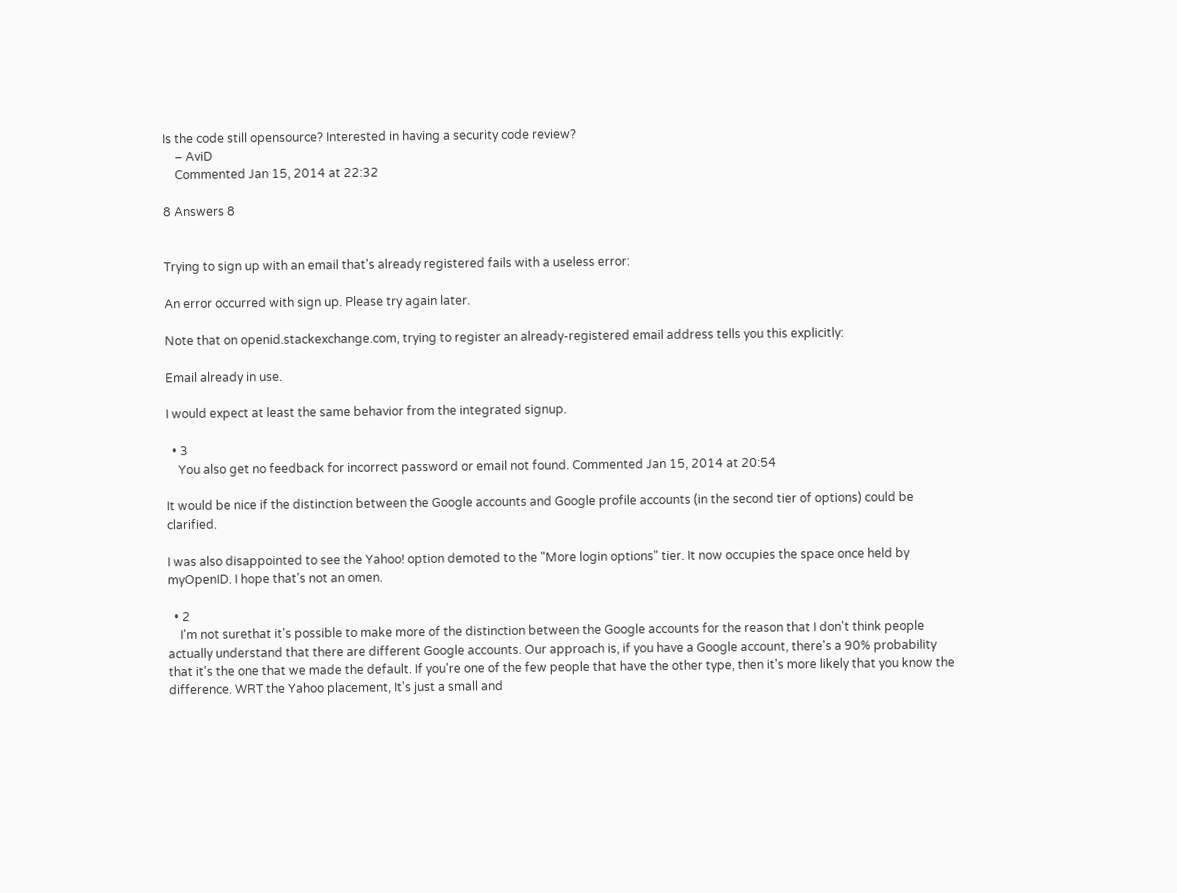Is the code still opensource? Interested in having a security code review?
    – AviD
    Commented Jan 15, 2014 at 22:32

8 Answers 8


Trying to sign up with an email that's already registered fails with a useless error:

An error occurred with sign up. Please try again later.

Note that on openid.stackexchange.com, trying to register an already-registered email address tells you this explicitly:

Email already in use.

I would expect at least the same behavior from the integrated signup.

  • 3
    You also get no feedback for incorrect password or email not found. Commented Jan 15, 2014 at 20:54

It would be nice if the distinction between the Google accounts and Google profile accounts (in the second tier of options) could be clarified.

I was also disappointed to see the Yahoo! option demoted to the "More login options" tier. It now occupies the space once held by myOpenID. I hope that's not an omen.

  • 2
    I'm not surethat it's possible to make more of the distinction between the Google accounts for the reason that I don't think people actually understand that there are different Google accounts. Our approach is, if you have a Google account, there's a 90% probability that it's the one that we made the default. If you're one of the few people that have the other type, then it's more likely that you know the difference. WRT the Yahoo placement, It's just a small and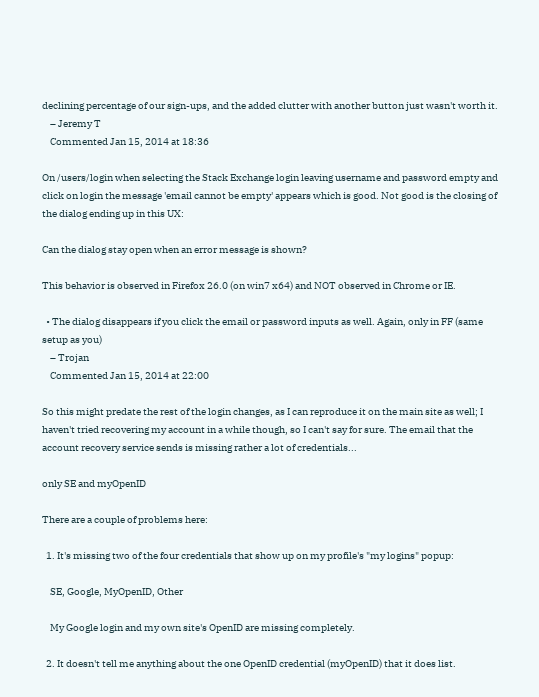declining percentage of our sign-ups, and the added clutter with another button just wasn't worth it.
    – Jeremy T
    Commented Jan 15, 2014 at 18:36

On /users/login when selecting the Stack Exchange login leaving username and password empty and click on login the message 'email cannot be empty' appears which is good. Not good is the closing of the dialog ending up in this UX:

Can the dialog stay open when an error message is shown?

This behavior is observed in Firefox 26.0 (on win7 x64) and NOT observed in Chrome or IE.

  • The dialog disappears if you click the email or password inputs as well. Again, only in FF (same setup as you)
    – Trojan
    Commented Jan 15, 2014 at 22:00

So this might predate the rest of the login changes, as I can reproduce it on the main site as well; I haven't tried recovering my account in a while though, so I can't say for sure. The email that the account recovery service sends is missing rather a lot of credentials...

only SE and myOpenID

There are a couple of problems here:

  1. It's missing two of the four credentials that show up on my profile's "my logins" popup:

    SE, Google, MyOpenID, Other

    My Google login and my own site's OpenID are missing completely.

  2. It doesn't tell me anything about the one OpenID credential (myOpenID) that it does list.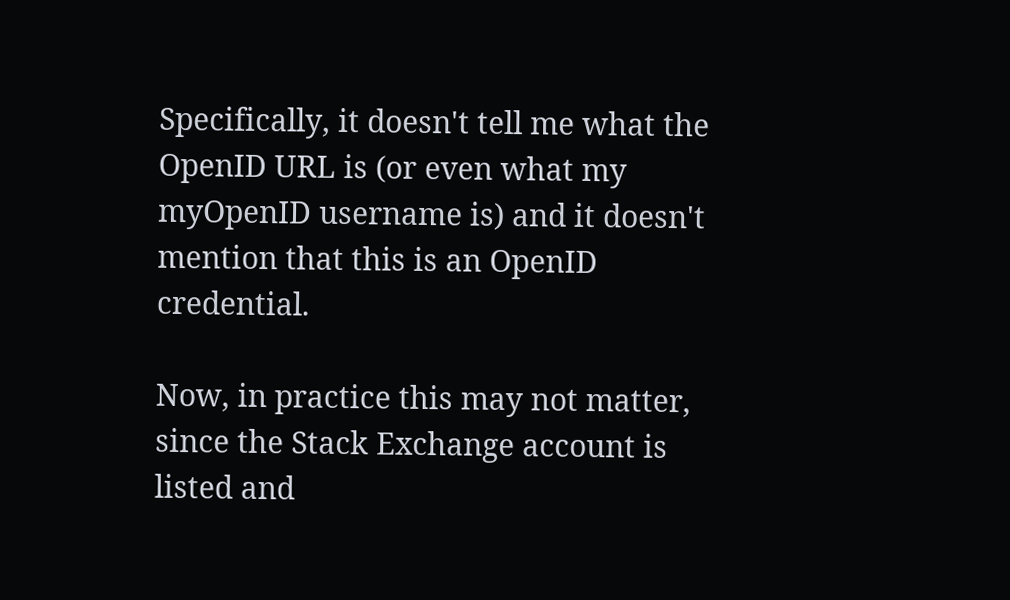Specifically, it doesn't tell me what the OpenID URL is (or even what my myOpenID username is) and it doesn't mention that this is an OpenID credential.

Now, in practice this may not matter, since the Stack Exchange account is listed and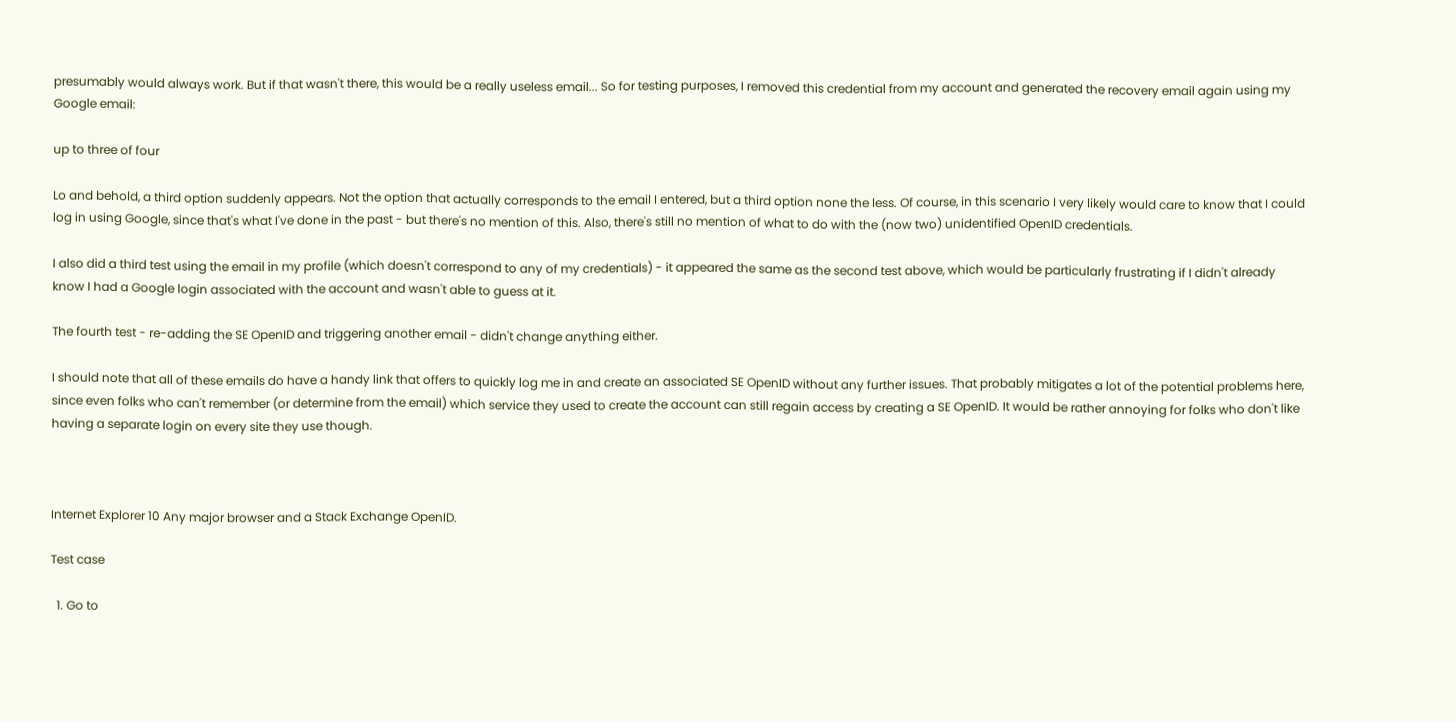presumably would always work. But if that wasn't there, this would be a really useless email... So for testing purposes, I removed this credential from my account and generated the recovery email again using my Google email:

up to three of four

Lo and behold, a third option suddenly appears. Not the option that actually corresponds to the email I entered, but a third option none the less. Of course, in this scenario I very likely would care to know that I could log in using Google, since that's what I've done in the past - but there's no mention of this. Also, there's still no mention of what to do with the (now two) unidentified OpenID credentials.

I also did a third test using the email in my profile (which doesn't correspond to any of my credentials) - it appeared the same as the second test above, which would be particularly frustrating if I didn't already know I had a Google login associated with the account and wasn't able to guess at it.

The fourth test - re-adding the SE OpenID and triggering another email - didn't change anything either.

I should note that all of these emails do have a handy link that offers to quickly log me in and create an associated SE OpenID without any further issues. That probably mitigates a lot of the potential problems here, since even folks who can't remember (or determine from the email) which service they used to create the account can still regain access by creating a SE OpenID. It would be rather annoying for folks who don't like having a separate login on every site they use though.



Internet Explorer 10 Any major browser and a Stack Exchange OpenID.

Test case

  1. Go to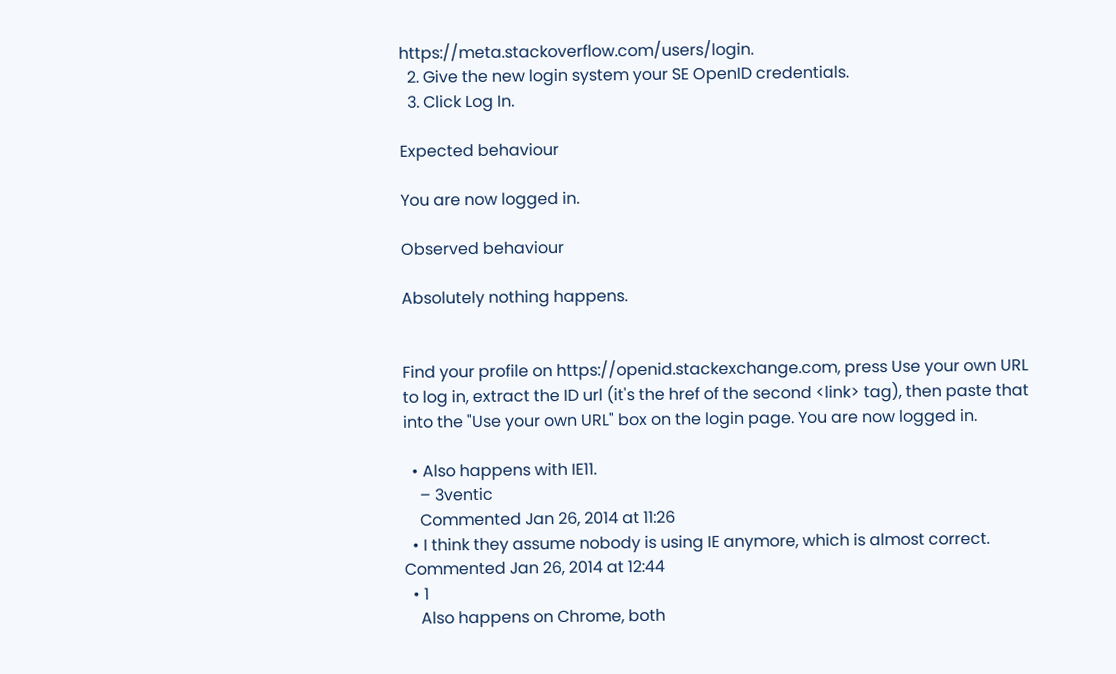https://meta.stackoverflow.com/users/login.
  2. Give the new login system your SE OpenID credentials.
  3. Click Log In.

Expected behaviour

You are now logged in.

Observed behaviour

Absolutely nothing happens.


Find your profile on https://openid.stackexchange.com, press Use your own URL to log in, extract the ID url (it's the href of the second <link> tag), then paste that into the "Use your own URL" box on the login page. You are now logged in.

  • Also happens with IE11.
    – 3ventic
    Commented Jan 26, 2014 at 11:26
  • I think they assume nobody is using IE anymore, which is almost correct. Commented Jan 26, 2014 at 12:44
  • 1
    Also happens on Chrome, both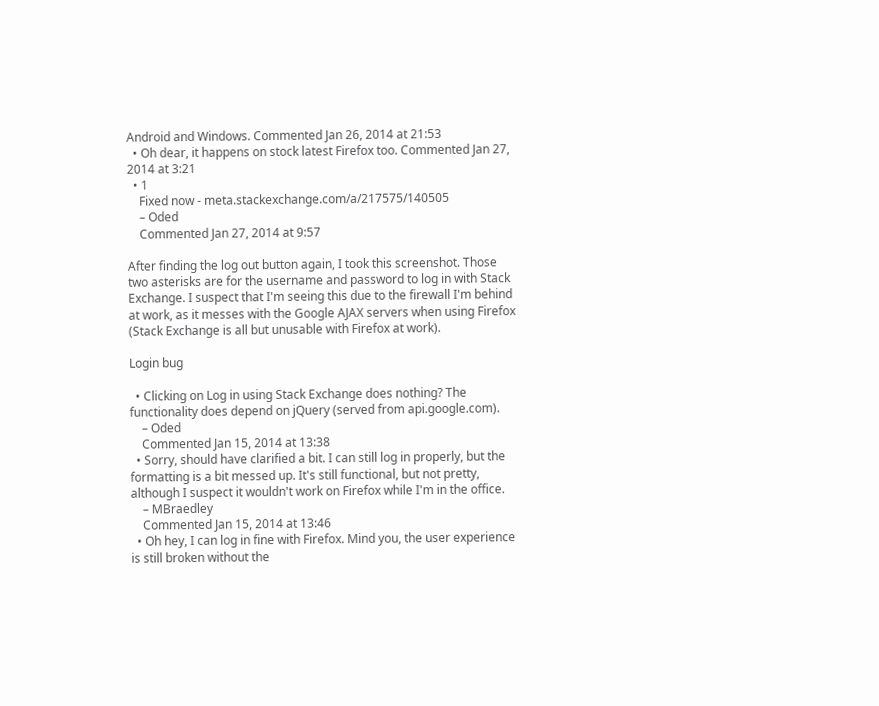Android and Windows. Commented Jan 26, 2014 at 21:53
  • Oh dear, it happens on stock latest Firefox too. Commented Jan 27, 2014 at 3:21
  • 1
    Fixed now - meta.stackexchange.com/a/217575/140505
    – Oded
    Commented Jan 27, 2014 at 9:57

After finding the log out button again, I took this screenshot. Those two asterisks are for the username and password to log in with Stack Exchange. I suspect that I'm seeing this due to the firewall I'm behind at work, as it messes with the Google AJAX servers when using Firefox (Stack Exchange is all but unusable with Firefox at work).

Login bug

  • Clicking on Log in using Stack Exchange does nothing? The functionality does depend on jQuery (served from api.google.com).
    – Oded
    Commented Jan 15, 2014 at 13:38
  • Sorry, should have clarified a bit. I can still log in properly, but the formatting is a bit messed up. It's still functional, but not pretty, although I suspect it wouldn't work on Firefox while I'm in the office.
    – MBraedley
    Commented Jan 15, 2014 at 13:46
  • Oh hey, I can log in fine with Firefox. Mind you, the user experience is still broken without the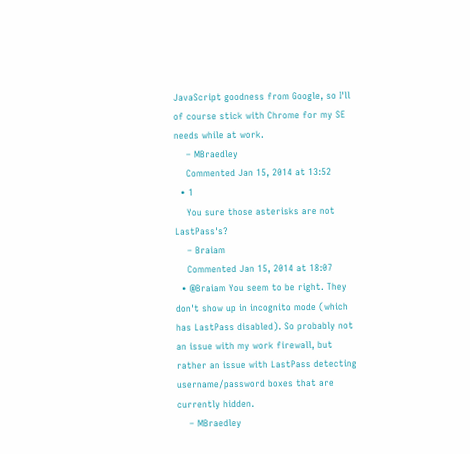JavaScript goodness from Google, so I'll of course stick with Chrome for my SE needs while at work.
    – MBraedley
    Commented Jan 15, 2014 at 13:52
  • 1
    You sure those asterisks are not LastPass's?
    – Braiam
    Commented Jan 15, 2014 at 18:07
  • @Braiam You seem to be right. They don't show up in incognito mode (which has LastPass disabled). So probably not an issue with my work firewall, but rather an issue with LastPass detecting username/password boxes that are currently hidden.
    – MBraedley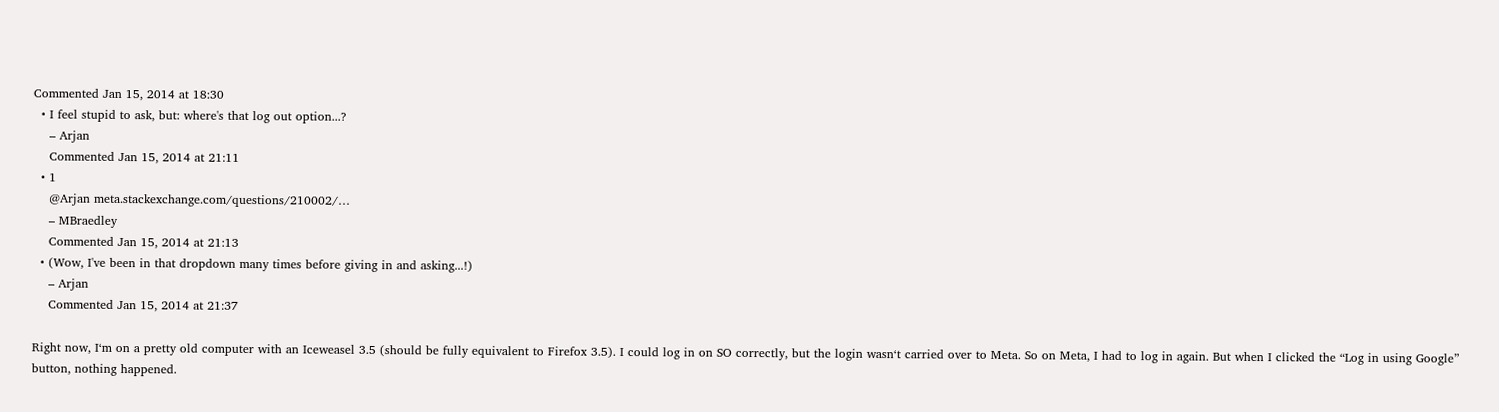Commented Jan 15, 2014 at 18:30
  • I feel stupid to ask, but: where's that log out option...?
    – Arjan
    Commented Jan 15, 2014 at 21:11
  • 1
    @Arjan meta.stackexchange.com/questions/210002/…
    – MBraedley
    Commented Jan 15, 2014 at 21:13
  • (Wow, I've been in that dropdown many times before giving in and asking...!)
    – Arjan
    Commented Jan 15, 2014 at 21:37

Right now, I‘m on a pretty old computer with an Iceweasel 3.5 (should be fully equivalent to Firefox 3.5). I could log in on SO correctly, but the login wasn‘t carried over to Meta. So on Meta, I had to log in again. But when I clicked the “Log in using Google” button, nothing happened.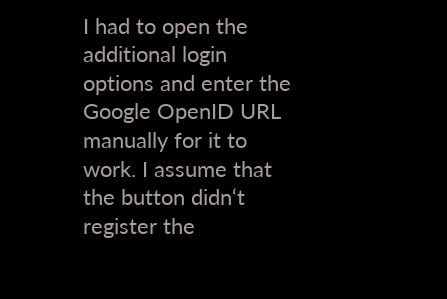I had to open the additional login options and enter the Google OpenID URL manually for it to work. I assume that the button didn‘t register the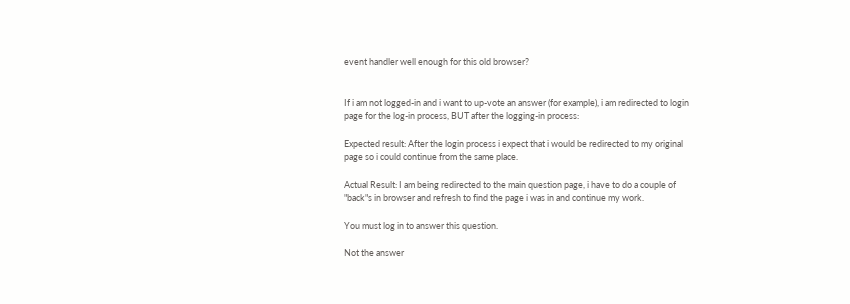event handler well enough for this old browser?


If i am not logged-in and i want to up-vote an answer (for example), i am redirected to login page for the log-in process, BUT after the logging-in process:

Expected result: After the login process i expect that i would be redirected to my original page so i could continue from the same place.

Actual Result: I am being redirected to the main question page, i have to do a couple of "back"s in browser and refresh to find the page i was in and continue my work.

You must log in to answer this question.

Not the answer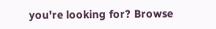you're looking for? Browse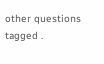other questions tagged .